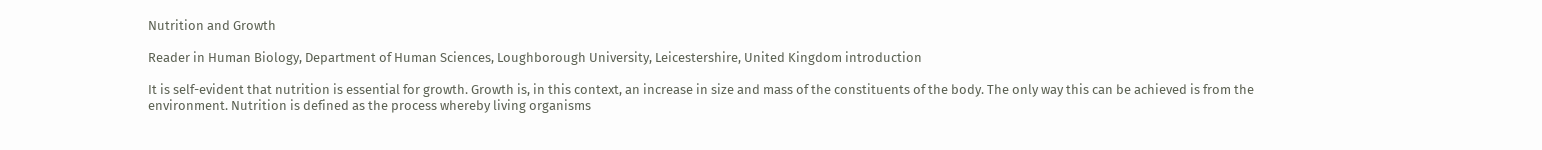Nutrition and Growth

Reader in Human Biology, Department of Human Sciences, Loughborough University, Leicestershire, United Kingdom introduction

It is self-evident that nutrition is essential for growth. Growth is, in this context, an increase in size and mass of the constituents of the body. The only way this can be achieved is from the environment. Nutrition is defined as the process whereby living organisms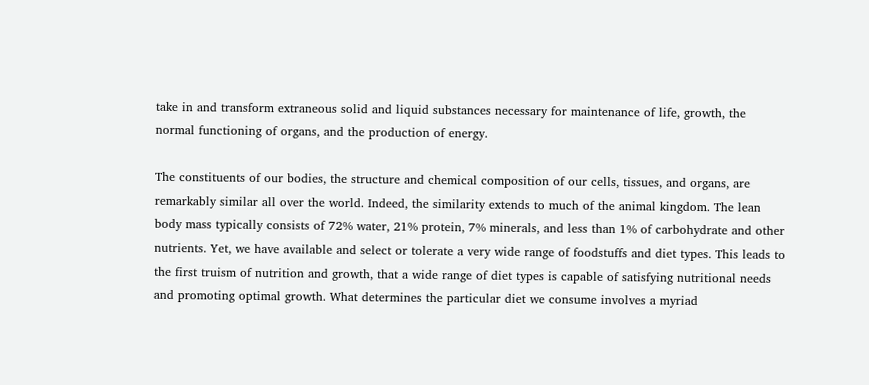take in and transform extraneous solid and liquid substances necessary for maintenance of life, growth, the normal functioning of organs, and the production of energy.

The constituents of our bodies, the structure and chemical composition of our cells, tissues, and organs, are remarkably similar all over the world. Indeed, the similarity extends to much of the animal kingdom. The lean body mass typically consists of 72% water, 21% protein, 7% minerals, and less than 1% of carbohydrate and other nutrients. Yet, we have available and select or tolerate a very wide range of foodstuffs and diet types. This leads to the first truism of nutrition and growth, that a wide range of diet types is capable of satisfying nutritional needs and promoting optimal growth. What determines the particular diet we consume involves a myriad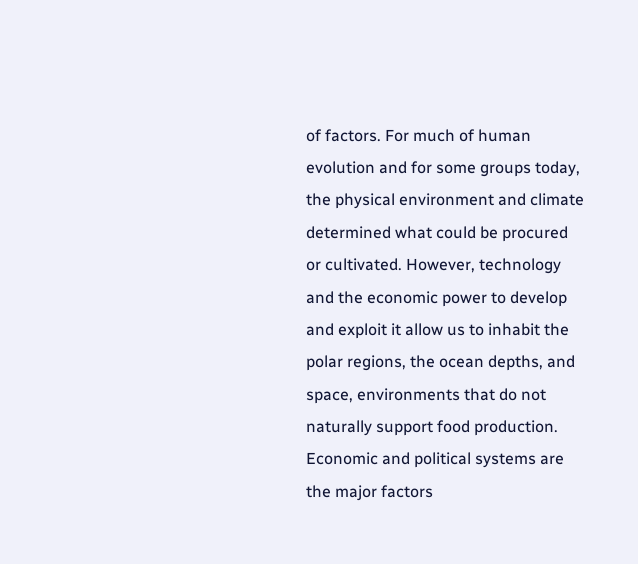of factors. For much of human evolution and for some groups today, the physical environment and climate determined what could be procured or cultivated. However, technology and the economic power to develop and exploit it allow us to inhabit the polar regions, the ocean depths, and space, environments that do not naturally support food production. Economic and political systems are the major factors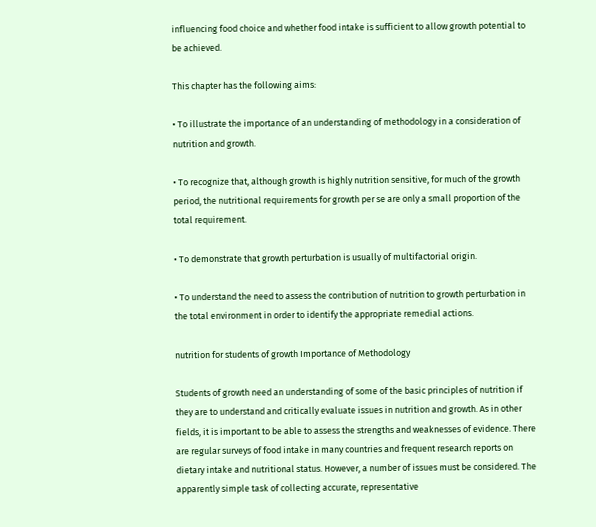influencing food choice and whether food intake is sufficient to allow growth potential to be achieved.

This chapter has the following aims:

• To illustrate the importance of an understanding of methodology in a consideration of nutrition and growth.

• To recognize that, although growth is highly nutrition sensitive, for much of the growth period, the nutritional requirements for growth per se are only a small proportion of the total requirement.

• To demonstrate that growth perturbation is usually of multifactorial origin.

• To understand the need to assess the contribution of nutrition to growth perturbation in the total environment in order to identify the appropriate remedial actions.

nutrition for students of growth Importance of Methodology

Students of growth need an understanding of some of the basic principles of nutrition if they are to understand and critically evaluate issues in nutrition and growth. As in other fields, it is important to be able to assess the strengths and weaknesses of evidence. There are regular surveys of food intake in many countries and frequent research reports on dietary intake and nutritional status. However, a number of issues must be considered. The apparently simple task of collecting accurate, representative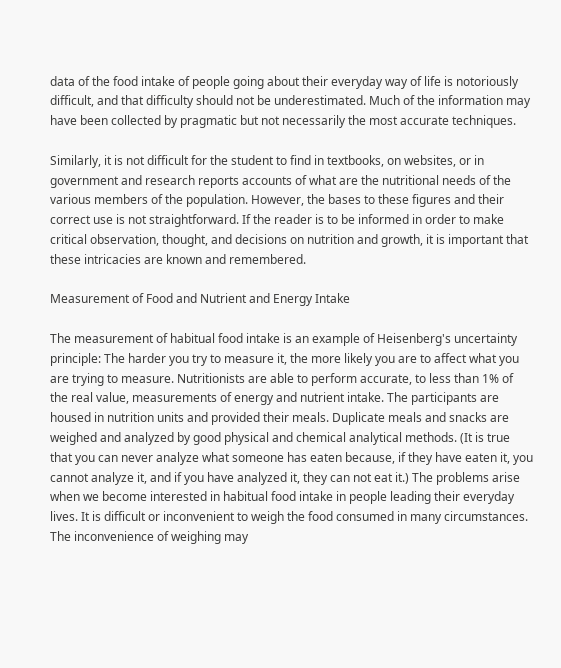data of the food intake of people going about their everyday way of life is notoriously difficult, and that difficulty should not be underestimated. Much of the information may have been collected by pragmatic but not necessarily the most accurate techniques.

Similarly, it is not difficult for the student to find in textbooks, on websites, or in government and research reports accounts of what are the nutritional needs of the various members of the population. However, the bases to these figures and their correct use is not straightforward. If the reader is to be informed in order to make critical observation, thought, and decisions on nutrition and growth, it is important that these intricacies are known and remembered.

Measurement of Food and Nutrient and Energy Intake

The measurement of habitual food intake is an example of Heisenberg's uncertainty principle: The harder you try to measure it, the more likely you are to affect what you are trying to measure. Nutritionists are able to perform accurate, to less than 1% of the real value, measurements of energy and nutrient intake. The participants are housed in nutrition units and provided their meals. Duplicate meals and snacks are weighed and analyzed by good physical and chemical analytical methods. (It is true that you can never analyze what someone has eaten because, if they have eaten it, you cannot analyze it, and if you have analyzed it, they can not eat it.) The problems arise when we become interested in habitual food intake in people leading their everyday lives. It is difficult or inconvenient to weigh the food consumed in many circumstances. The inconvenience of weighing may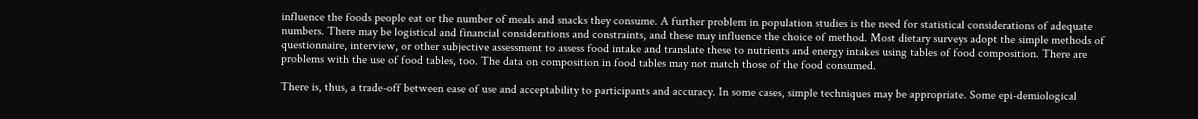influence the foods people eat or the number of meals and snacks they consume. A further problem in population studies is the need for statistical considerations of adequate numbers. There may be logistical and financial considerations and constraints, and these may influence the choice of method. Most dietary surveys adopt the simple methods of questionnaire, interview, or other subjective assessment to assess food intake and translate these to nutrients and energy intakes using tables of food composition. There are problems with the use of food tables, too. The data on composition in food tables may not match those of the food consumed.

There is, thus, a trade-off between ease of use and acceptability to participants and accuracy. In some cases, simple techniques may be appropriate. Some epi-demiological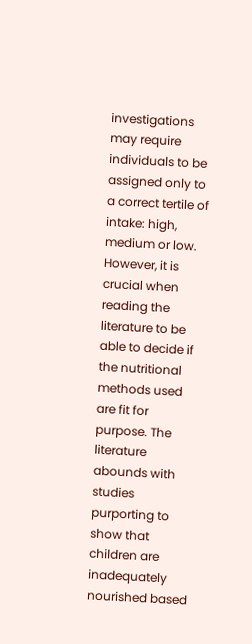investigations may require individuals to be assigned only to a correct tertile of intake: high, medium or low. However, it is crucial when reading the literature to be able to decide if the nutritional methods used are fit for purpose. The literature abounds with studies purporting to show that children are inadequately nourished based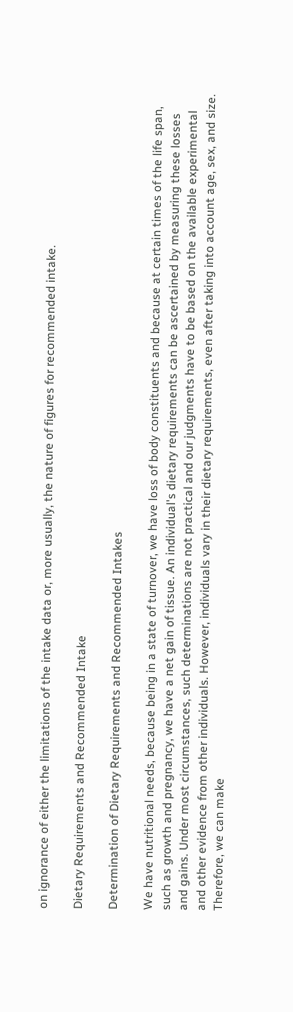on ignorance of either the limitations of the intake data or, more usually, the nature of figures for recommended intake.

Dietary Requirements and Recommended Intake

Determination of Dietary Requirements and Recommended Intakes

We have nutritional needs, because being in a state of turnover, we have loss of body constituents and because at certain times of the life span, such as growth and pregnancy, we have a net gain of tissue. An individual's dietary requirements can be ascertained by measuring these losses and gains. Under most circumstances, such determinations are not practical and our judgments have to be based on the available experimental and other evidence from other individuals. However, individuals vary in their dietary requirements, even after taking into account age, sex, and size. Therefore, we can make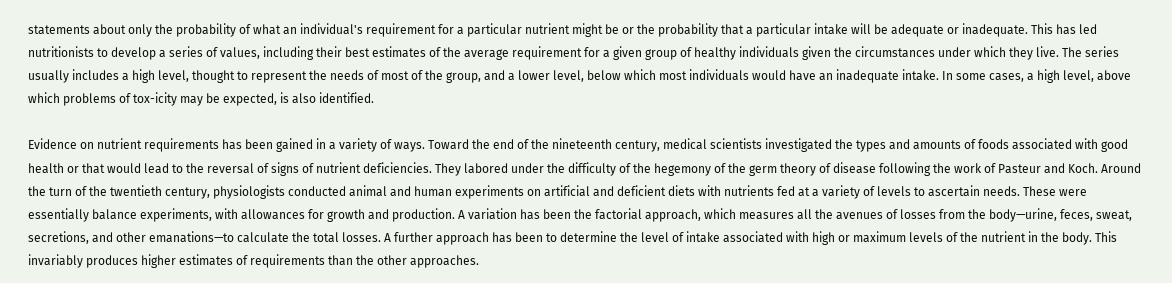statements about only the probability of what an individual's requirement for a particular nutrient might be or the probability that a particular intake will be adequate or inadequate. This has led nutritionists to develop a series of values, including their best estimates of the average requirement for a given group of healthy individuals given the circumstances under which they live. The series usually includes a high level, thought to represent the needs of most of the group, and a lower level, below which most individuals would have an inadequate intake. In some cases, a high level, above which problems of tox-icity may be expected, is also identified.

Evidence on nutrient requirements has been gained in a variety of ways. Toward the end of the nineteenth century, medical scientists investigated the types and amounts of foods associated with good health or that would lead to the reversal of signs of nutrient deficiencies. They labored under the difficulty of the hegemony of the germ theory of disease following the work of Pasteur and Koch. Around the turn of the twentieth century, physiologists conducted animal and human experiments on artificial and deficient diets with nutrients fed at a variety of levels to ascertain needs. These were essentially balance experiments, with allowances for growth and production. A variation has been the factorial approach, which measures all the avenues of losses from the body—urine, feces, sweat, secretions, and other emanations—to calculate the total losses. A further approach has been to determine the level of intake associated with high or maximum levels of the nutrient in the body. This invariably produces higher estimates of requirements than the other approaches.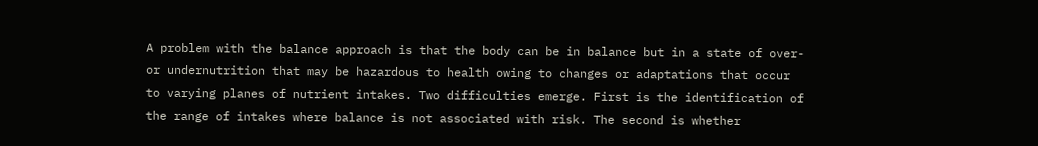A problem with the balance approach is that the body can be in balance but in a state of over- or undernutrition that may be hazardous to health owing to changes or adaptations that occur to varying planes of nutrient intakes. Two difficulties emerge. First is the identification of the range of intakes where balance is not associated with risk. The second is whether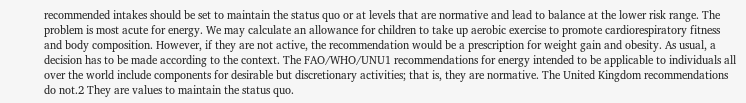recommended intakes should be set to maintain the status quo or at levels that are normative and lead to balance at the lower risk range. The problem is most acute for energy. We may calculate an allowance for children to take up aerobic exercise to promote cardiorespiratory fitness and body composition. However, if they are not active, the recommendation would be a prescription for weight gain and obesity. As usual, a decision has to be made according to the context. The FAO/WHO/UNU1 recommendations for energy intended to be applicable to individuals all over the world include components for desirable but discretionary activities; that is, they are normative. The United Kingdom recommendations do not.2 They are values to maintain the status quo.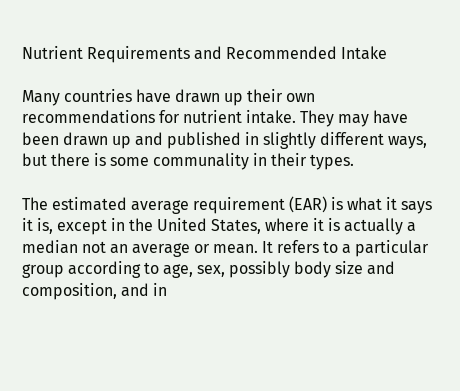Nutrient Requirements and Recommended Intake

Many countries have drawn up their own recommendations for nutrient intake. They may have been drawn up and published in slightly different ways, but there is some communality in their types.

The estimated average requirement (EAR) is what it says it is, except in the United States, where it is actually a median not an average or mean. It refers to a particular group according to age, sex, possibly body size and composition, and in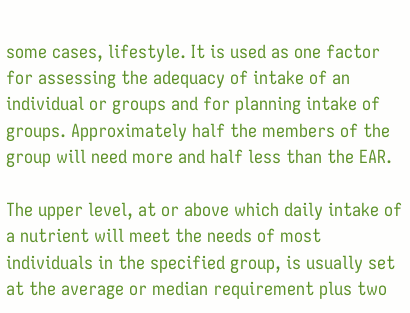some cases, lifestyle. It is used as one factor for assessing the adequacy of intake of an individual or groups and for planning intake of groups. Approximately half the members of the group will need more and half less than the EAR.

The upper level, at or above which daily intake of a nutrient will meet the needs of most individuals in the specified group, is usually set at the average or median requirement plus two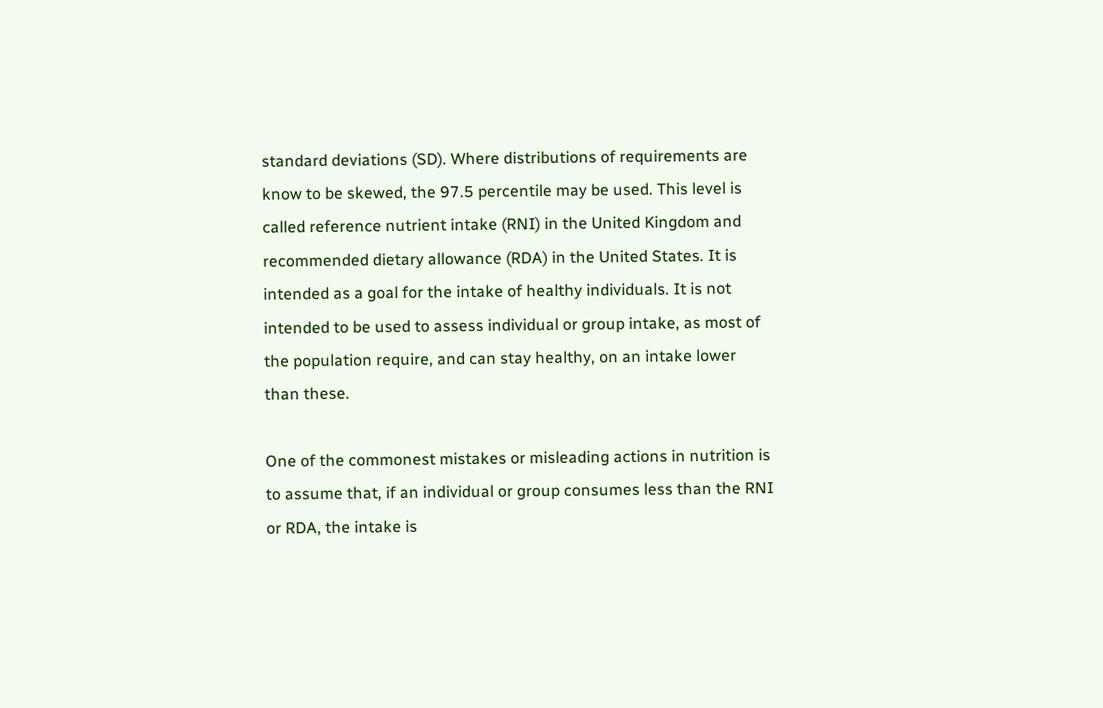standard deviations (SD). Where distributions of requirements are know to be skewed, the 97.5 percentile may be used. This level is called reference nutrient intake (RNI) in the United Kingdom and recommended dietary allowance (RDA) in the United States. It is intended as a goal for the intake of healthy individuals. It is not intended to be used to assess individual or group intake, as most of the population require, and can stay healthy, on an intake lower than these.

One of the commonest mistakes or misleading actions in nutrition is to assume that, if an individual or group consumes less than the RNI or RDA, the intake is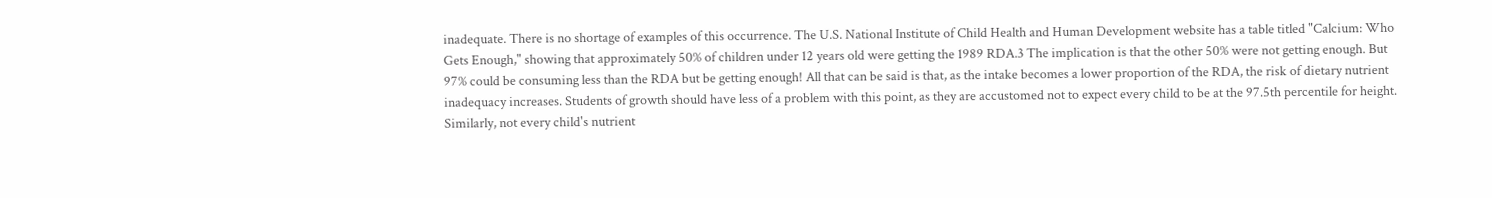inadequate. There is no shortage of examples of this occurrence. The U.S. National Institute of Child Health and Human Development website has a table titled "Calcium: Who Gets Enough," showing that approximately 50% of children under 12 years old were getting the 1989 RDA.3 The implication is that the other 50% were not getting enough. But 97% could be consuming less than the RDA but be getting enough! All that can be said is that, as the intake becomes a lower proportion of the RDA, the risk of dietary nutrient inadequacy increases. Students of growth should have less of a problem with this point, as they are accustomed not to expect every child to be at the 97.5th percentile for height. Similarly, not every child's nutrient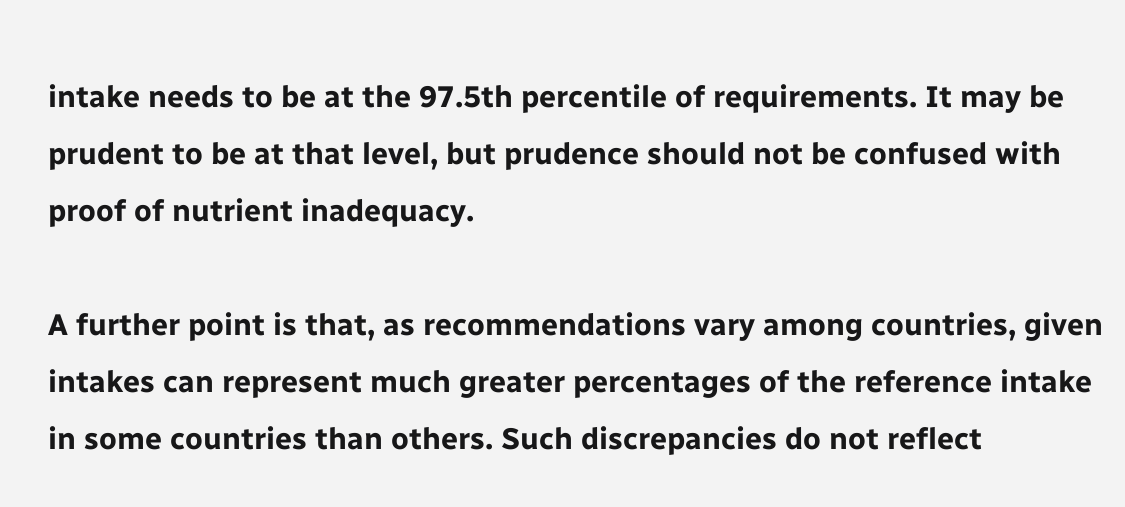intake needs to be at the 97.5th percentile of requirements. It may be prudent to be at that level, but prudence should not be confused with proof of nutrient inadequacy.

A further point is that, as recommendations vary among countries, given intakes can represent much greater percentages of the reference intake in some countries than others. Such discrepancies do not reflect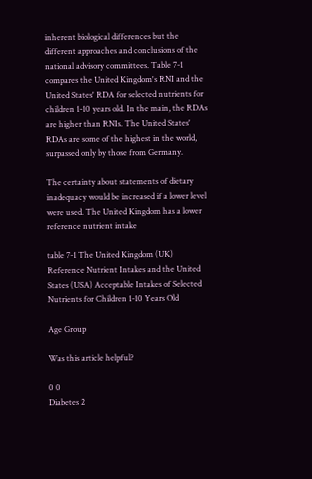inherent biological differences but the different approaches and conclusions of the national advisory committees. Table 7-1 compares the United Kingdom's RNI and the United States' RDA for selected nutrients for children 1-10 years old. In the main, the RDAs are higher than RNIs. The United States' RDAs are some of the highest in the world, surpassed only by those from Germany.

The certainty about statements of dietary inadequacy would be increased if a lower level were used. The United Kingdom has a lower reference nutrient intake

table 7-1 The United Kingdom (UK) Reference Nutrient Intakes and the United States (USA) Acceptable Intakes of Selected Nutrients for Children 1-10 Years Old

Age Group

Was this article helpful?

0 0
Diabetes 2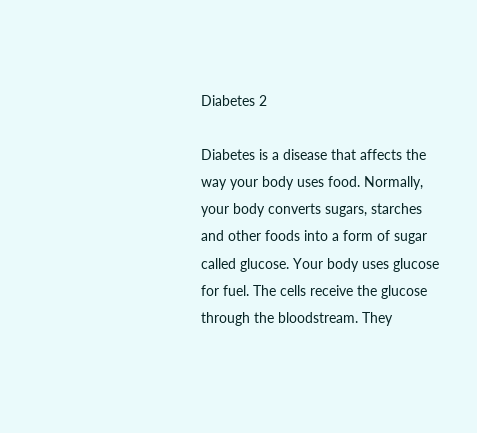Diabetes 2

Diabetes is a disease that affects the way your body uses food. Normally, your body converts sugars, starches and other foods into a form of sugar called glucose. Your body uses glucose for fuel. The cells receive the glucose through the bloodstream. They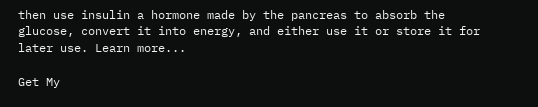then use insulin a hormone made by the pancreas to absorb the glucose, convert it into energy, and either use it or store it for later use. Learn more...

Get My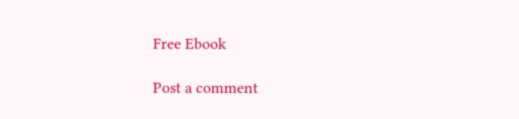Free Ebook

Post a comment